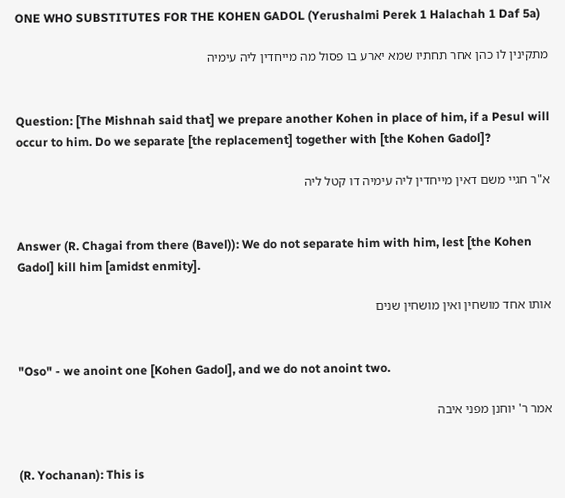ONE WHO SUBSTITUTES FOR THE KOHEN GADOL (Yerushalmi Perek 1 Halachah 1 Daf 5a)

מתקינין לו כהן אחר תחתיו שמא יארע בו פסול מה מייחדין ליה עימיה


Question: [The Mishnah said that] we prepare another Kohen in place of him, if a Pesul will occur to him. Do we separate [the replacement] together with [the Kohen Gadol]?

א"ר חגיי משם דאין מייחדין ליה עימיה דו קטל ליה


Answer (R. Chagai from there (Bavel)): We do not separate him with him, lest [the Kohen Gadol] kill him [amidst enmity].

אותו אחד מושחין ואין מושחין שנים


"Oso" - we anoint one [Kohen Gadol], and we do not anoint two.

אמר ר' יוחנן מפני איבה


(R. Yochanan): This is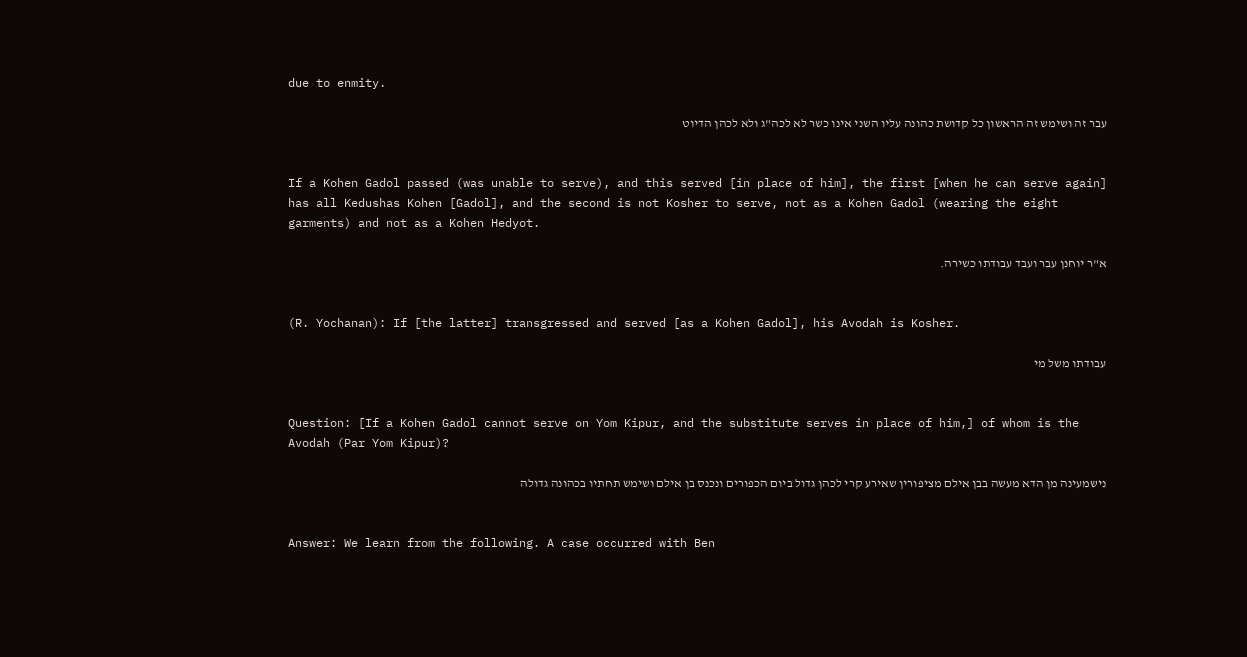due to enmity.

עבר זה ושימש זה הראשון כל קדושת כהונה עליו השני אינו כשר לא לכה"ג ולא לכהן הדיוט


If a Kohen Gadol passed (was unable to serve), and this served [in place of him], the first [when he can serve again] has all Kedushas Kohen [Gadol], and the second is not Kosher to serve, not as a Kohen Gadol (wearing the eight garments) and not as a Kohen Hedyot.

א"ר יוחנן עבר ועבד עבודתו כשירה.


(R. Yochanan): If [the latter] transgressed and served [as a Kohen Gadol], his Avodah is Kosher.

עבודתו משל מי


Question: [If a Kohen Gadol cannot serve on Yom Kipur, and the substitute serves in place of him,] of whom is the Avodah (Par Yom Kipur)?

נישמעינה מן הדא מעשה בבן אילם מציפורין שאירע קרי לכהן גדול ביום הכפורים ונכנס בן אילם ושימש תחתיו בכהונה גדולה


Answer: We learn from the following. A case occurred with Ben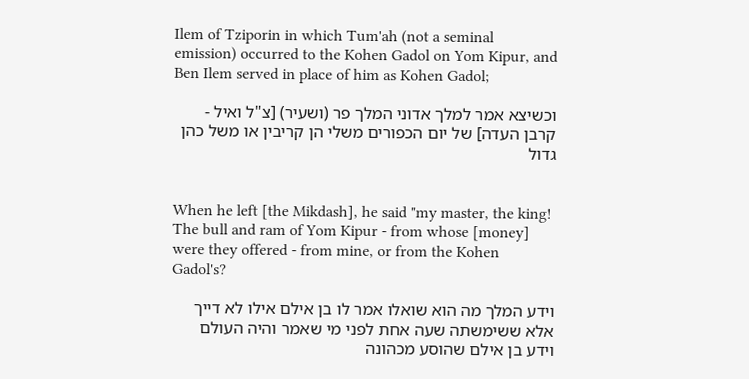Ilem of Tziporin in which Tum'ah (not a seminal emission) occurred to the Kohen Gadol on Yom Kipur, and Ben Ilem served in place of him as Kohen Gadol;

וכשיצא אמר למלך אדוני המלך פר (ושעיר) [צ"ל ואיל - קרבן העדה] של יום הכפורים משלי הן קריבין או משל כהן גדול


When he left [the Mikdash], he said "my master, the king! The bull and ram of Yom Kipur - from whose [money] were they offered - from mine, or from the Kohen Gadol's?

וידע המלך מה הוא שואלו אמר לו בן אילם אילו לא דייך אלא ששימשתה שעה אחת לפני מי שאמר והיה העולם וידע בן אילם שהוסע מכהונה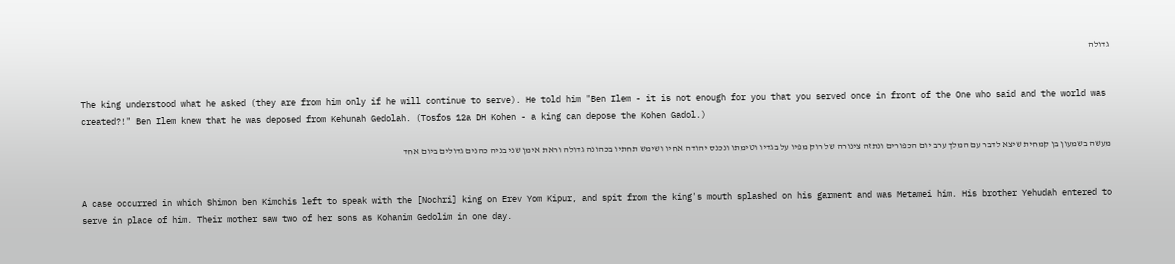גדולה


The king understood what he asked (they are from him only if he will continue to serve). He told him "Ben Ilem - it is not enough for you that you served once in front of the One who said and the world was created?!" Ben Ilem knew that he was deposed from Kehunah Gedolah. (Tosfos 12a DH Kohen - a king can depose the Kohen Gadol.)

מעשה בשמעון בן קמחית שיצא לדבר עם המלך ערב יום הכפורים ונתזה צינורה של רוק מפיו על בגדיו וטימתו ונכנס יהודה אחיו ושימש תחתיו בכהונה גדולה וראת אימן שני בניה כהנים גדולים ביום אחד


A case occurred in which Shimon ben Kimchis left to speak with the [Nochri] king on Erev Yom Kipur, and spit from the king's mouth splashed on his garment and was Metamei him. His brother Yehudah entered to serve in place of him. Their mother saw two of her sons as Kohanim Gedolim in one day.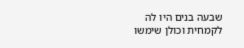שבעה בנים היו לה לקמחית וכולן שימשו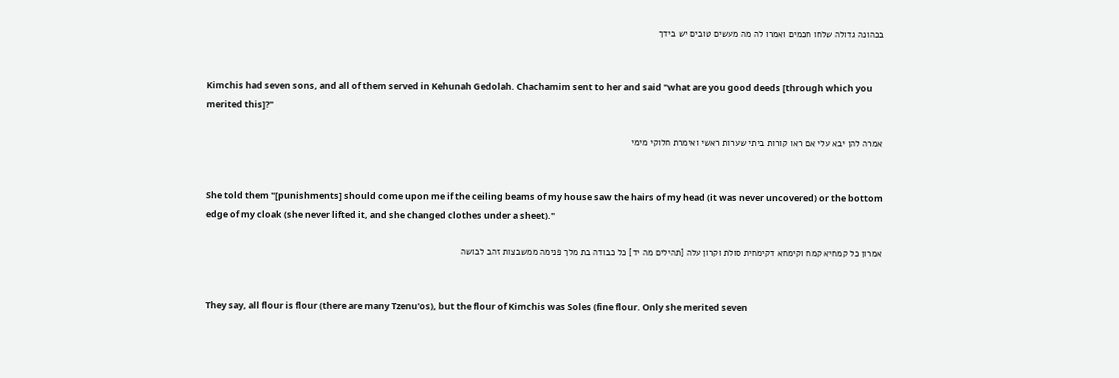בכהונה גדולה שלחו חכמים ואמרו לה מה מעשים טובים יש בידך


Kimchis had seven sons, and all of them served in Kehunah Gedolah. Chachamim sent to her and said "what are you good deeds [through which you merited this]?"

אמרה להן יבא עלי אם ראו קורות ביתי שערות ראשי ואימרת חלוקי מימי


She told them "[punishments] should come upon me if the ceiling beams of my house saw the hairs of my head (it was never uncovered) or the bottom edge of my cloak (she never lifted it, and she changed clothes under a sheet)."

אמרון כל קמחיא קמח וקימחא דקימחית סולת וקרון עלה [תהילים מה יד] כל כבודה בת מלך פנימה ממשבצות זהב לבושה


They say, all flour is flour (there are many Tzenu'os), but the flour of Kimchis was Soles (fine flour. Only she merited seven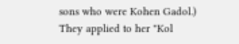sons who were Kohen Gadol.) They applied to her "Kol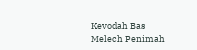Kevodah Bas Melech Penimah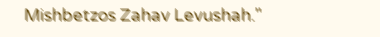Mishbetzos Zahav Levushah."